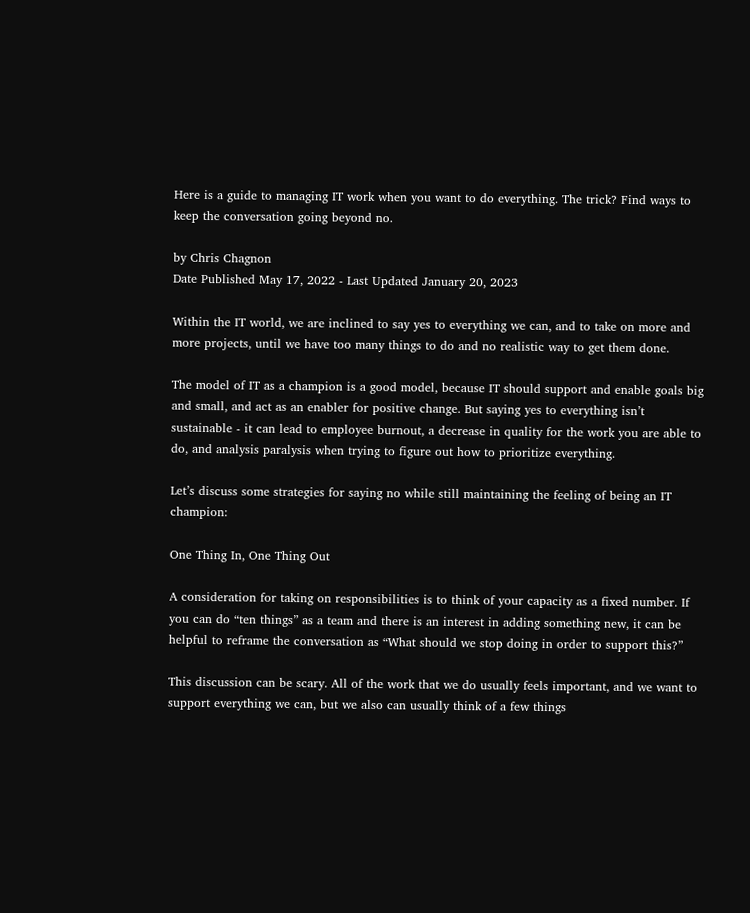Here is a guide to managing IT work when you want to do everything. The trick? Find ways to keep the conversation going beyond no.

by Chris Chagnon
Date Published May 17, 2022 - Last Updated January 20, 2023

Within the IT world, we are inclined to say yes to everything we can, and to take on more and more projects, until we have too many things to do and no realistic way to get them done.

The model of IT as a champion is a good model, because IT should support and enable goals big and small, and act as an enabler for positive change. But saying yes to everything isn’t sustainable - it can lead to employee burnout, a decrease in quality for the work you are able to do, and analysis paralysis when trying to figure out how to prioritize everything.

Let’s discuss some strategies for saying no while still maintaining the feeling of being an IT champion:

One Thing In, One Thing Out

A consideration for taking on responsibilities is to think of your capacity as a fixed number. If you can do “ten things” as a team and there is an interest in adding something new, it can be helpful to reframe the conversation as “What should we stop doing in order to support this?”

This discussion can be scary. All of the work that we do usually feels important, and we want to support everything we can, but we also can usually think of a few things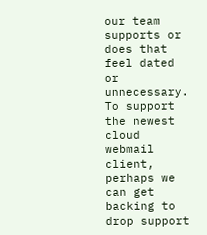our team supports or does that feel dated or unnecessary. To support the newest cloud webmail client, perhaps we can get backing to drop support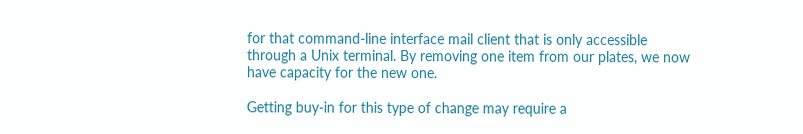for that command-line interface mail client that is only accessible through a Unix terminal. By removing one item from our plates, we now have capacity for the new one.

Getting buy-in for this type of change may require a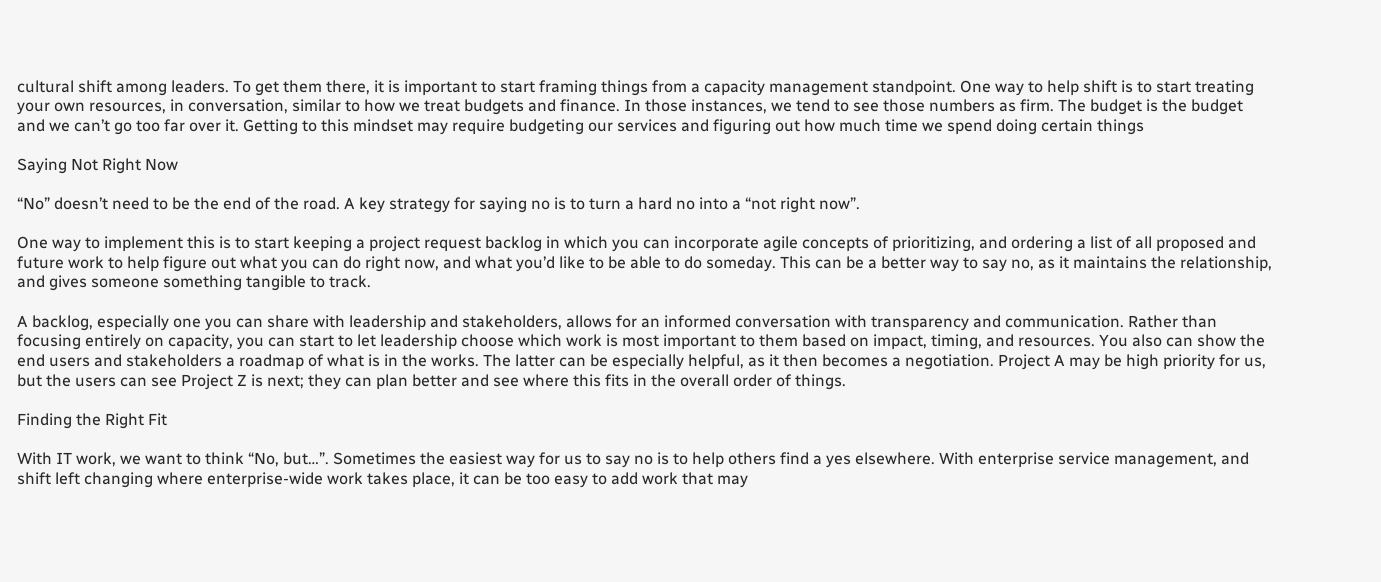cultural shift among leaders. To get them there, it is important to start framing things from a capacity management standpoint. One way to help shift is to start treating your own resources, in conversation, similar to how we treat budgets and finance. In those instances, we tend to see those numbers as firm. The budget is the budget and we can’t go too far over it. Getting to this mindset may require budgeting our services and figuring out how much time we spend doing certain things

Saying Not Right Now

“No” doesn’t need to be the end of the road. A key strategy for saying no is to turn a hard no into a “not right now”.

One way to implement this is to start keeping a project request backlog in which you can incorporate agile concepts of prioritizing, and ordering a list of all proposed and future work to help figure out what you can do right now, and what you’d like to be able to do someday. This can be a better way to say no, as it maintains the relationship, and gives someone something tangible to track.

A backlog, especially one you can share with leadership and stakeholders, allows for an informed conversation with transparency and communication. Rather than focusing entirely on capacity, you can start to let leadership choose which work is most important to them based on impact, timing, and resources. You also can show the end users and stakeholders a roadmap of what is in the works. The latter can be especially helpful, as it then becomes a negotiation. Project A may be high priority for us, but the users can see Project Z is next; they can plan better and see where this fits in the overall order of things.

Finding the Right Fit

With IT work, we want to think “No, but…”. Sometimes the easiest way for us to say no is to help others find a yes elsewhere. With enterprise service management, and shift left changing where enterprise-wide work takes place, it can be too easy to add work that may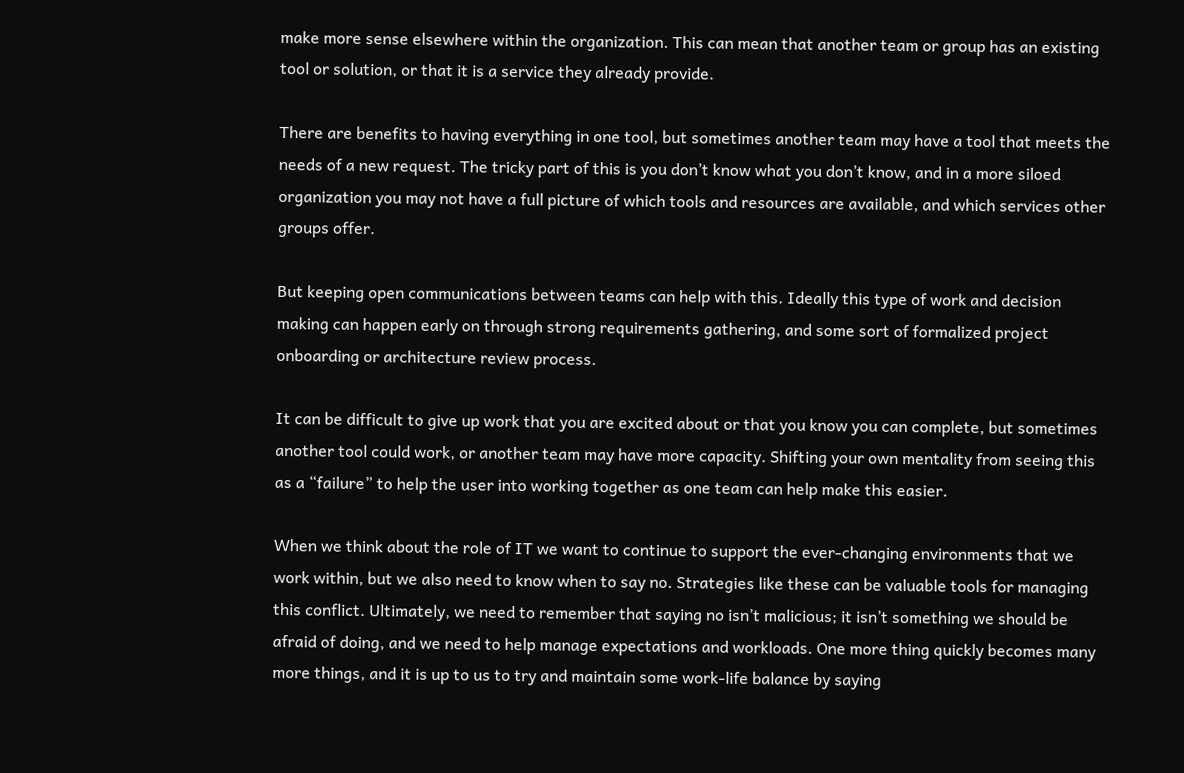make more sense elsewhere within the organization. This can mean that another team or group has an existing tool or solution, or that it is a service they already provide.

There are benefits to having everything in one tool, but sometimes another team may have a tool that meets the needs of a new request. The tricky part of this is you don’t know what you don’t know, and in a more siloed organization you may not have a full picture of which tools and resources are available, and which services other groups offer.

But keeping open communications between teams can help with this. Ideally this type of work and decision making can happen early on through strong requirements gathering, and some sort of formalized project onboarding or architecture review process.

It can be difficult to give up work that you are excited about or that you know you can complete, but sometimes another tool could work, or another team may have more capacity. Shifting your own mentality from seeing this as a “failure” to help the user into working together as one team can help make this easier.

When we think about the role of IT we want to continue to support the ever-changing environments that we work within, but we also need to know when to say no. Strategies like these can be valuable tools for managing this conflict. Ultimately, we need to remember that saying no isn’t malicious; it isn’t something we should be afraid of doing, and we need to help manage expectations and workloads. One more thing quickly becomes many more things, and it is up to us to try and maintain some work-life balance by saying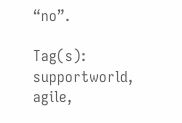“no”.

Tag(s): supportworld, agile,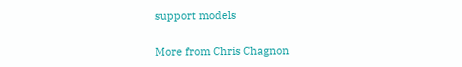support models


More from Chris Chagnon